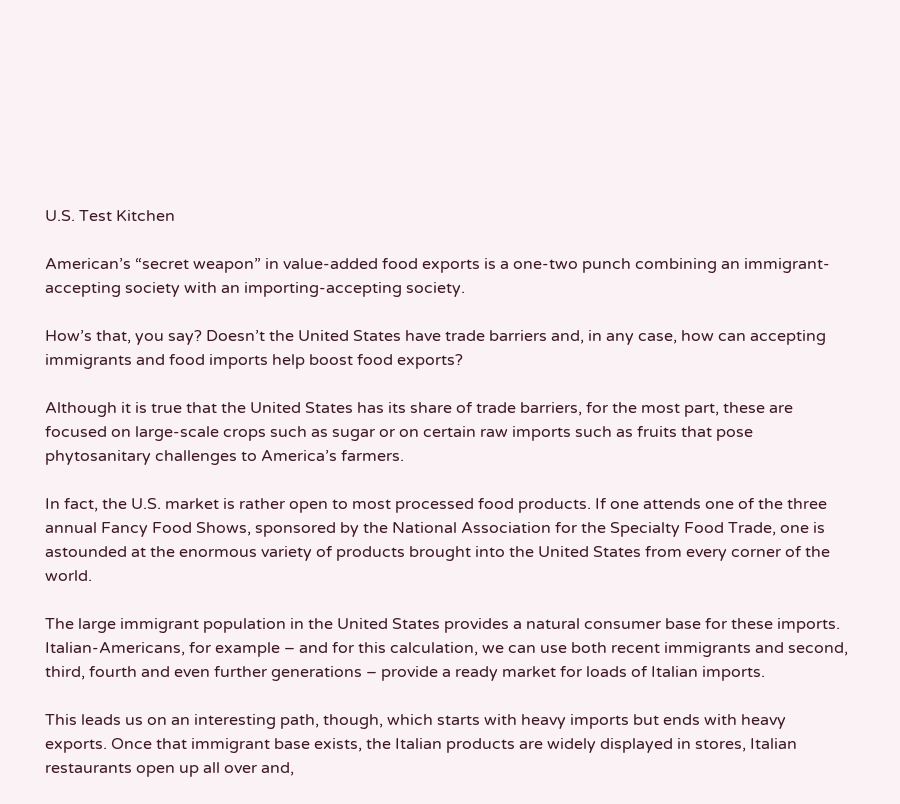U.S. Test Kitchen

American’s “secret weapon” in value-added food exports is a one-two punch combining an immigrant-accepting society with an importing-accepting society.

How’s that, you say? Doesn’t the United States have trade barriers and, in any case, how can accepting immigrants and food imports help boost food exports?

Although it is true that the United States has its share of trade barriers, for the most part, these are focused on large-scale crops such as sugar or on certain raw imports such as fruits that pose phytosanitary challenges to America’s farmers.

In fact, the U.S. market is rather open to most processed food products. If one attends one of the three annual Fancy Food Shows, sponsored by the National Association for the Specialty Food Trade, one is astounded at the enormous variety of products brought into the United States from every corner of the world.

The large immigrant population in the United States provides a natural consumer base for these imports. Italian-Americans, for example – and for this calculation, we can use both recent immigrants and second, third, fourth and even further generations – provide a ready market for loads of Italian imports.

This leads us on an interesting path, though, which starts with heavy imports but ends with heavy exports. Once that immigrant base exists, the Italian products are widely displayed in stores, Italian restaurants open up all over and,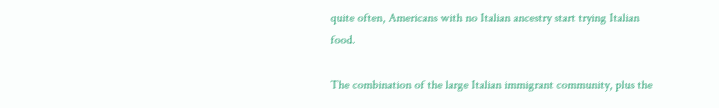quite often, Americans with no Italian ancestry start trying Italian food.

The combination of the large Italian immigrant community, plus the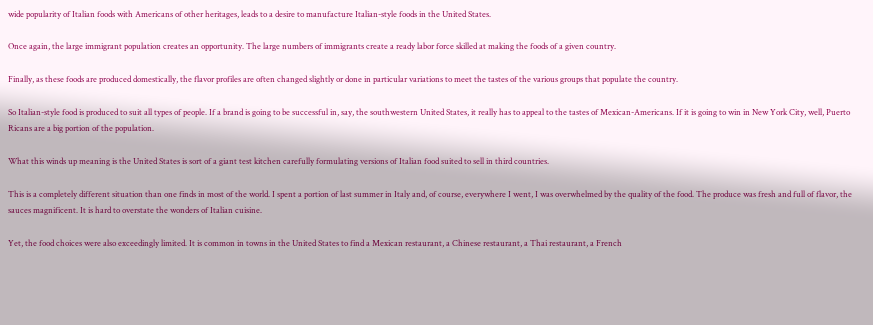wide popularity of Italian foods with Americans of other heritages, leads to a desire to manufacture Italian-style foods in the United States.

Once again, the large immigrant population creates an opportunity. The large numbers of immigrants create a ready labor force skilled at making the foods of a given country.

Finally, as these foods are produced domestically, the flavor profiles are often changed slightly or done in particular variations to meet the tastes of the various groups that populate the country.

So Italian-style food is produced to suit all types of people. If a brand is going to be successful in, say, the southwestern United States, it really has to appeal to the tastes of Mexican-Americans. If it is going to win in New York City, well, Puerto Ricans are a big portion of the population.

What this winds up meaning is the United States is sort of a giant test kitchen carefully formulating versions of Italian food suited to sell in third countries.

This is a completely different situation than one finds in most of the world. I spent a portion of last summer in Italy and, of course, everywhere I went, I was overwhelmed by the quality of the food. The produce was fresh and full of flavor, the sauces magnificent. It is hard to overstate the wonders of Italian cuisine.

Yet, the food choices were also exceedingly limited. It is common in towns in the United States to find a Mexican restaurant, a Chinese restaurant, a Thai restaurant, a French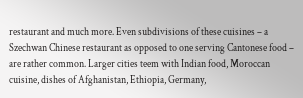restaurant and much more. Even subdivisions of these cuisines – a Szechwan Chinese restaurant as opposed to one serving Cantonese food – are rather common. Larger cities teem with Indian food, Moroccan cuisine, dishes of Afghanistan, Ethiopia, Germany,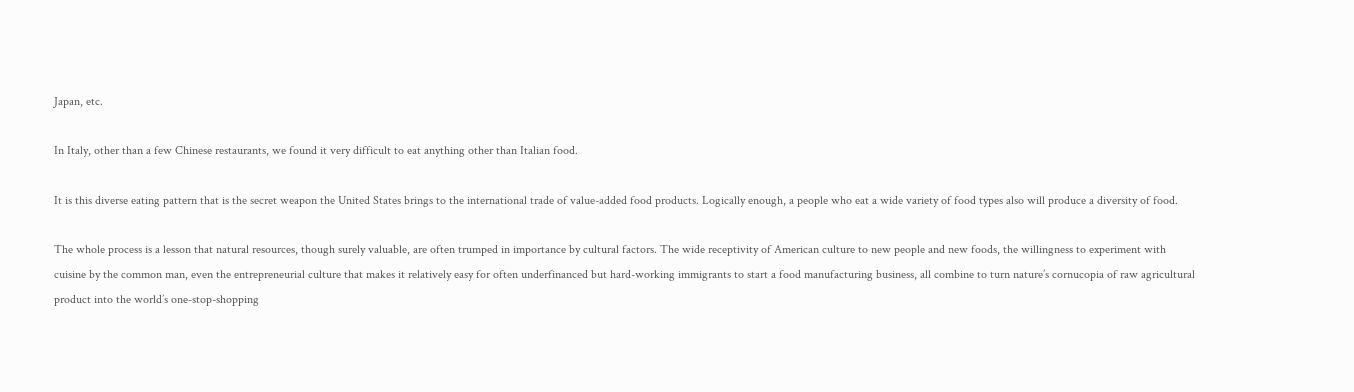Japan, etc.

In Italy, other than a few Chinese restaurants, we found it very difficult to eat anything other than Italian food.

It is this diverse eating pattern that is the secret weapon the United States brings to the international trade of value-added food products. Logically enough, a people who eat a wide variety of food types also will produce a diversity of food.

The whole process is a lesson that natural resources, though surely valuable, are often trumped in importance by cultural factors. The wide receptivity of American culture to new people and new foods, the willingness to experiment with cuisine by the common man, even the entrepreneurial culture that makes it relatively easy for often underfinanced but hard-working immigrants to start a food manufacturing business, all combine to turn nature’s cornucopia of raw agricultural product into the world’s one-stop-shopping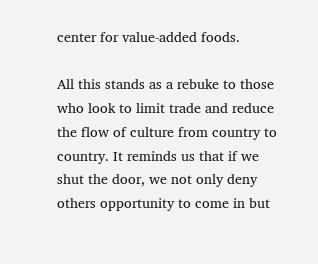center for value-added foods.

All this stands as a rebuke to those who look to limit trade and reduce the flow of culture from country to country. It reminds us that if we shut the door, we not only deny others opportunity to come in but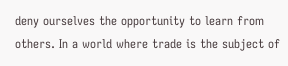deny ourselves the opportunity to learn from others. In a world where trade is the subject of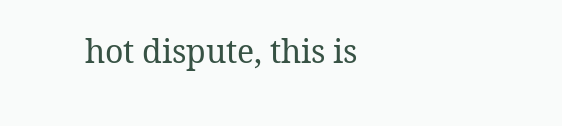hot dispute, this is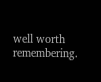well worth remembering.